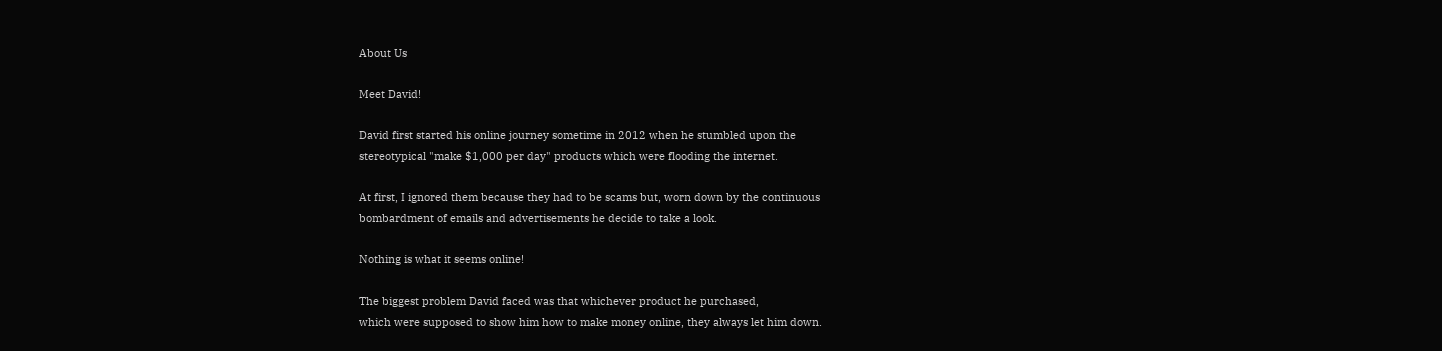About Us

Meet David!

David first started his online journey sometime in 2012 when he stumbled upon the
stereotypical "make $1,000 per day" products which were flooding the internet.

At first, I ignored them because they had to be scams but, worn down by the continuous
bombardment of emails and advertisements he decide to take a look.

Nothing is what it seems online!

The biggest problem David faced was that whichever product he purchased,
which were supposed to show him how to make money online, they always let him down.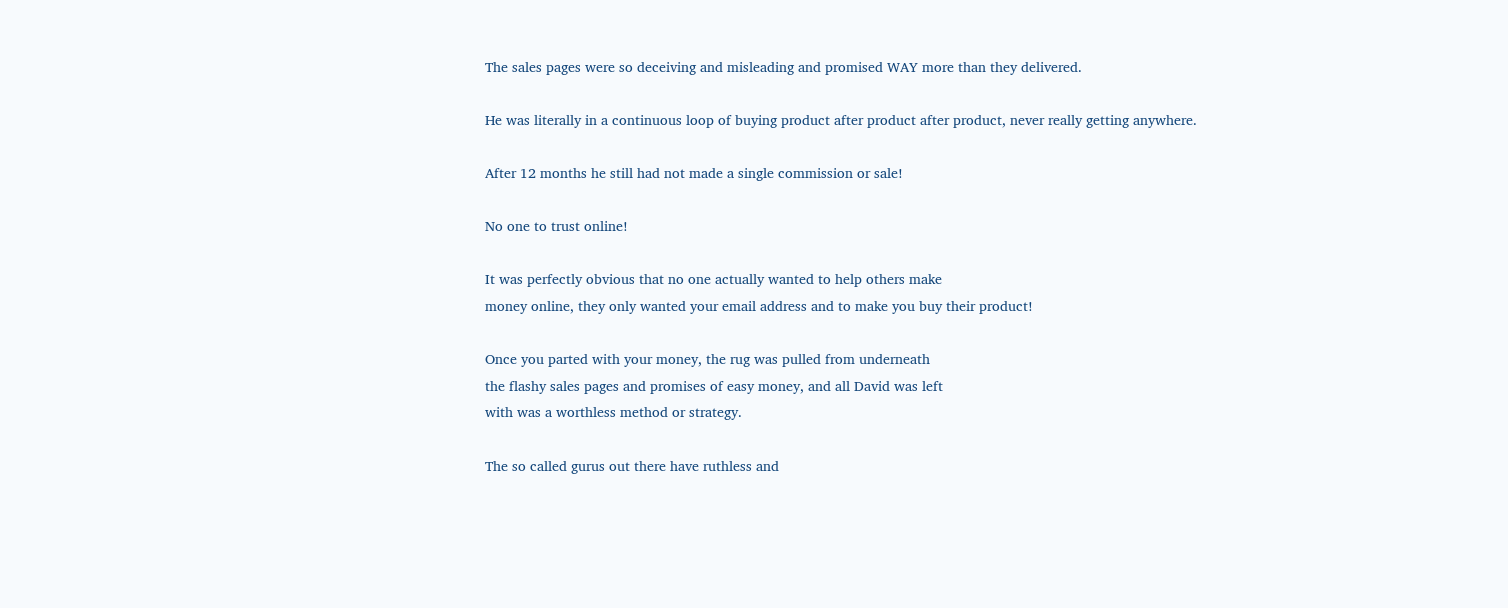The sales pages were so deceiving and misleading and promised WAY more than they delivered.

He was literally in a continuous loop of buying product after product after product, never really getting anywhere.

After 12 months he still had not made a single commission or sale!

No one to trust online!

It was perfectly obvious that no one actually wanted to help others make
money online, they only wanted your email address and to make you buy their product!

Once you parted with your money, the rug was pulled from underneath
the flashy sales pages and promises of easy money, and all David was left
with was a worthless method or strategy.

The so called gurus out there have ruthless and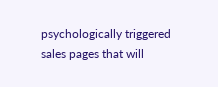psychologically triggered
sales pages that will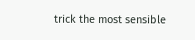trick the most sensible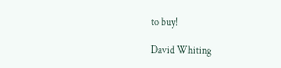to buy!

David Whiting